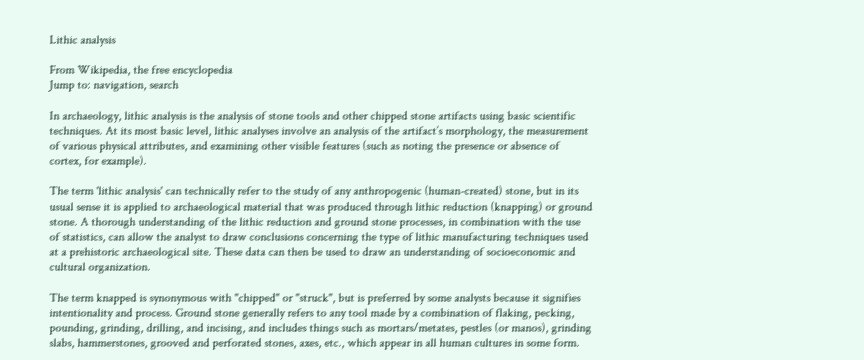Lithic analysis

From Wikipedia, the free encyclopedia
Jump to: navigation, search

In archaeology, lithic analysis is the analysis of stone tools and other chipped stone artifacts using basic scientific techniques. At its most basic level, lithic analyses involve an analysis of the artifact’s morphology, the measurement of various physical attributes, and examining other visible features (such as noting the presence or absence of cortex, for example).

The term 'lithic analysis' can technically refer to the study of any anthropogenic (human-created) stone, but in its usual sense it is applied to archaeological material that was produced through lithic reduction (knapping) or ground stone. A thorough understanding of the lithic reduction and ground stone processes, in combination with the use of statistics, can allow the analyst to draw conclusions concerning the type of lithic manufacturing techniques used at a prehistoric archaeological site. These data can then be used to draw an understanding of socioeconomic and cultural organization.

The term knapped is synonymous with "chipped" or "struck", but is preferred by some analysts because it signifies intentionality and process. Ground stone generally refers to any tool made by a combination of flaking, pecking, pounding, grinding, drilling, and incising, and includes things such as mortars/metates, pestles (or manos), grinding slabs, hammerstones, grooved and perforated stones, axes, etc., which appear in all human cultures in some form.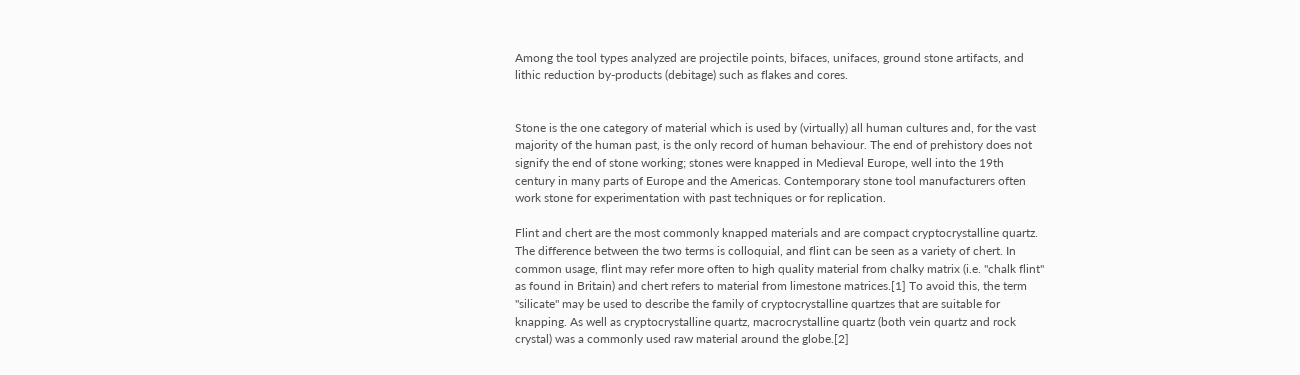Among the tool types analyzed are projectile points, bifaces, unifaces, ground stone artifacts, and lithic reduction by-products (debitage) such as flakes and cores.


Stone is the one category of material which is used by (virtually) all human cultures and, for the vast majority of the human past, is the only record of human behaviour. The end of prehistory does not signify the end of stone working; stones were knapped in Medieval Europe, well into the 19th century in many parts of Europe and the Americas. Contemporary stone tool manufacturers often work stone for experimentation with past techniques or for replication.

Flint and chert are the most commonly knapped materials and are compact cryptocrystalline quartz. The difference between the two terms is colloquial, and flint can be seen as a variety of chert. In common usage, flint may refer more often to high quality material from chalky matrix (i.e. "chalk flint" as found in Britain) and chert refers to material from limestone matrices.[1] To avoid this, the term "silicate" may be used to describe the family of cryptocrystalline quartzes that are suitable for knapping. As well as cryptocrystalline quartz, macrocrystalline quartz (both vein quartz and rock crystal) was a commonly used raw material around the globe.[2]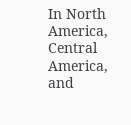In North America, Central America, and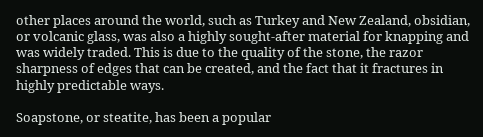other places around the world, such as Turkey and New Zealand, obsidian, or volcanic glass, was also a highly sought-after material for knapping and was widely traded. This is due to the quality of the stone, the razor sharpness of edges that can be created, and the fact that it fractures in highly predictable ways.

Soapstone, or steatite, has been a popular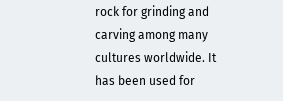rock for grinding and carving among many cultures worldwide. It has been used for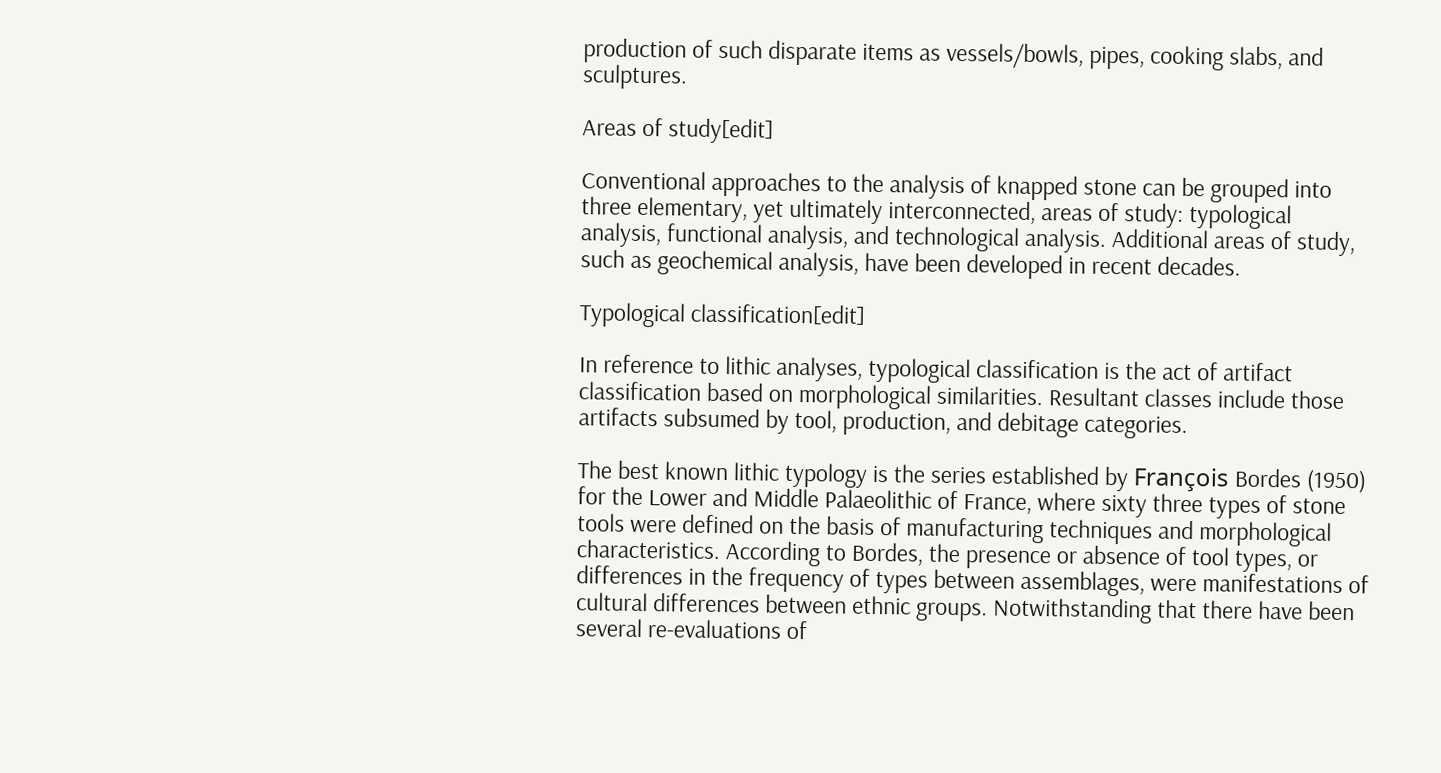production of such disparate items as vessels/bowls, pipes, cooking slabs, and sculptures.

Areas of study[edit]

Conventional approaches to the analysis of knapped stone can be grouped into three elementary, yet ultimately interconnected, areas of study: typological analysis, functional analysis, and technological analysis. Additional areas of study, such as geochemical analysis, have been developed in recent decades.

Typological classification[edit]

In reference to lithic analyses, typological classification is the act of artifact classification based on morphological similarities. Resultant classes include those artifacts subsumed by tool, production, and debitage categories.

The best known lithic typology is the series established by François Bordes (1950) for the Lower and Middle Palaeolithic of France, where sixty three types of stone tools were defined on the basis of manufacturing techniques and morphological characteristics. According to Bordes, the presence or absence of tool types, or differences in the frequency of types between assemblages, were manifestations of cultural differences between ethnic groups. Notwithstanding that there have been several re-evaluations of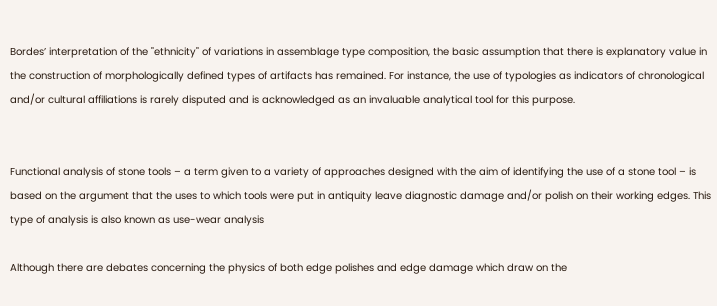Bordes’ interpretation of the "ethnicity" of variations in assemblage type composition, the basic assumption that there is explanatory value in the construction of morphologically defined types of artifacts has remained. For instance, the use of typologies as indicators of chronological and/or cultural affiliations is rarely disputed and is acknowledged as an invaluable analytical tool for this purpose.


Functional analysis of stone tools – a term given to a variety of approaches designed with the aim of identifying the use of a stone tool – is based on the argument that the uses to which tools were put in antiquity leave diagnostic damage and/or polish on their working edges. This type of analysis is also known as use-wear analysis

Although there are debates concerning the physics of both edge polishes and edge damage which draw on the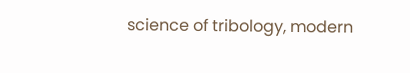science of tribology, modern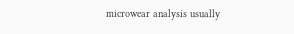microwear analysis usually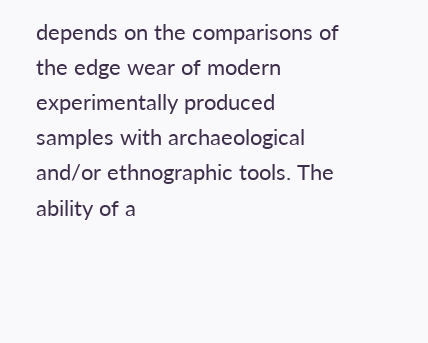depends on the comparisons of the edge wear of modern experimentally produced samples with archaeological and/or ethnographic tools. The ability of a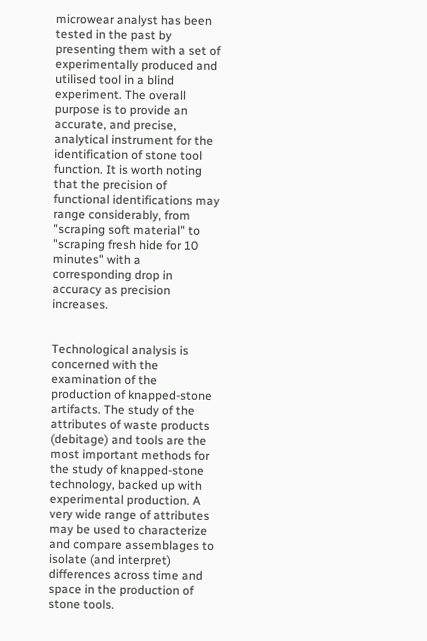microwear analyst has been tested in the past by presenting them with a set of experimentally produced and utilised tool in a blind experiment. The overall purpose is to provide an accurate, and precise, analytical instrument for the identification of stone tool function. It is worth noting that the precision of functional identifications may range considerably, from "scraping soft material" to "scraping fresh hide for 10 minutes" with a corresponding drop in accuracy as precision increases.


Technological analysis is concerned with the examination of the production of knapped-stone artifacts. The study of the attributes of waste products (debitage) and tools are the most important methods for the study of knapped-stone technology, backed up with experimental production. A very wide range of attributes may be used to characterize and compare assemblages to isolate (and interpret) differences across time and space in the production of stone tools.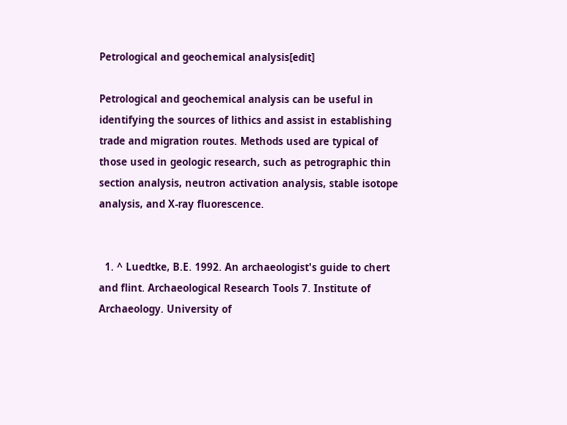Petrological and geochemical analysis[edit]

Petrological and geochemical analysis can be useful in identifying the sources of lithics and assist in establishing trade and migration routes. Methods used are typical of those used in geologic research, such as petrographic thin section analysis, neutron activation analysis, stable isotope analysis, and X-ray fluorescence.


  1. ^ Luedtke, B.E. 1992. An archaeologist's guide to chert and flint. Archaeological Research Tools 7. Institute of Archaeology. University of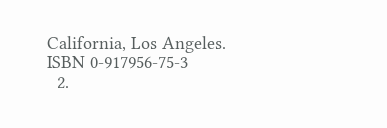California, Los Angeles. ISBN 0-917956-75-3
  2.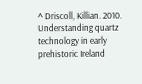^ Driscoll, Killian. 2010. Understanding quartz technology in early prehistoric Ireland